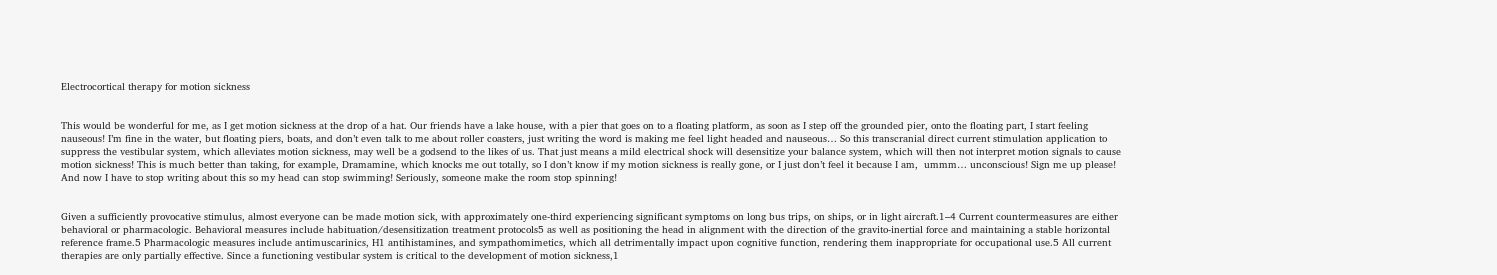Electrocortical therapy for motion sickness


This would be wonderful for me, as I get motion sickness at the drop of a hat. Our friends have a lake house, with a pier that goes on to a floating platform, as soon as I step off the grounded pier, onto the floating part, I start feeling nauseous! I’m fine in the water, but floating piers, boats, and don’t even talk to me about roller coasters, just writing the word is making me feel light headed and nauseous… So this transcranial direct current stimulation application to suppress the vestibular system, which alleviates motion sickness, may well be a godsend to the likes of us. That just means a mild electrical shock will desensitize your balance system, which will then not interpret motion signals to cause motion sickness! This is much better than taking, for example, Dramamine, which knocks me out totally, so I don’t know if my motion sickness is really gone, or I just don’t feel it because I am,  ummm… unconscious! Sign me up please! And now I have to stop writing about this so my head can stop swimming! Seriously, someone make the room stop spinning!


Given a sufficiently provocative stimulus, almost everyone can be made motion sick, with approximately one-third experiencing significant symptoms on long bus trips, on ships, or in light aircraft.1–4 Current countermeasures are either behavioral or pharmacologic. Behavioral measures include habituation/desensitization treatment protocols5 as well as positioning the head in alignment with the direction of the gravito-inertial force and maintaining a stable horizontal reference frame.5 Pharmacologic measures include antimuscarinics, H1 antihistamines, and sympathomimetics, which all detrimentally impact upon cognitive function, rendering them inappropriate for occupational use.5 All current therapies are only partially effective. Since a functioning vestibular system is critical to the development of motion sickness,1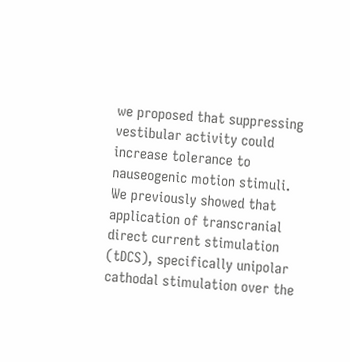we proposed that suppressing vestibular activity could increase tolerance to nauseogenic motion stimuli. We previously showed that application of transcranial direct current stimulation (tDCS), specifically unipolar cathodal stimulation over the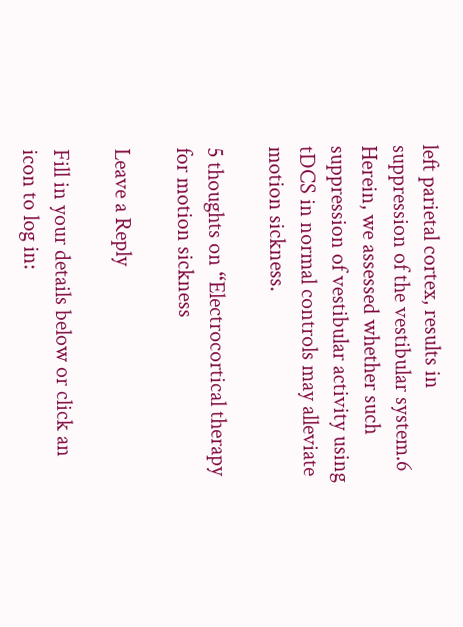left parietal cortex, results in suppression of the vestibular system.6 Herein, we assessed whether such suppression of vestibular activity using tDCS in normal controls may alleviate motion sickness.

5 thoughts on “Electrocortical therapy for motion sickness

Leave a Reply

Fill in your details below or click an icon to log in: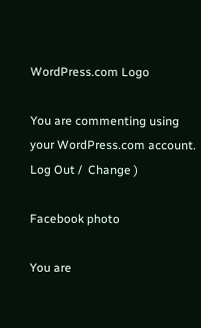WordPress.com Logo

You are commenting using your WordPress.com account. Log Out /  Change )

Facebook photo

You are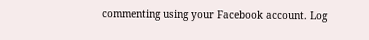commenting using your Facebook account. Log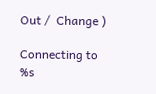Out /  Change )

Connecting to %s